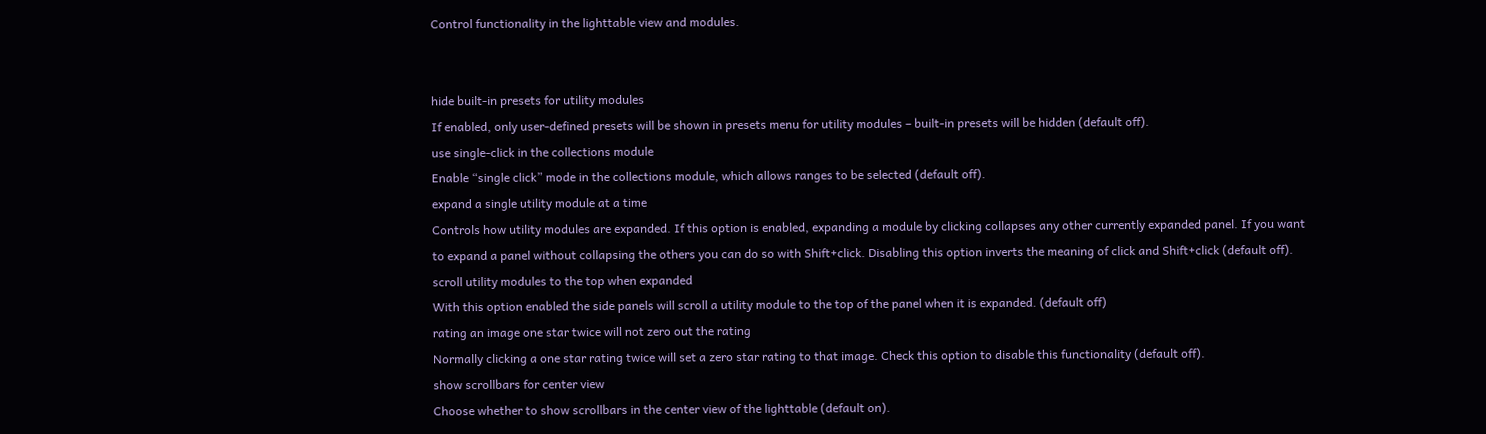Control functionality in the lighttable view and modules.


hide built-in presets for utility modules
If enabled, only user-defined presets will be shown in presets menu for utility modules – built-in presets will be hidden (default off).
use single-click in the collections module
Enable “single click” mode in the collections module, which allows ranges to be selected (default off).
expand a single utility module at a time
Controls how utility modules are expanded. If this option is enabled, expanding a module by clicking collapses any other currently expanded panel. If you want to expand a panel without collapsing the others you can do so with Shift+click. Disabling this option inverts the meaning of click and Shift+click (default off).
scroll utility modules to the top when expanded
With this option enabled the side panels will scroll a utility module to the top of the panel when it is expanded. (default off)
rating an image one star twice will not zero out the rating
Normally clicking a one star rating twice will set a zero star rating to that image. Check this option to disable this functionality (default off).
show scrollbars for center view
Choose whether to show scrollbars in the center view of the lighttable (default on).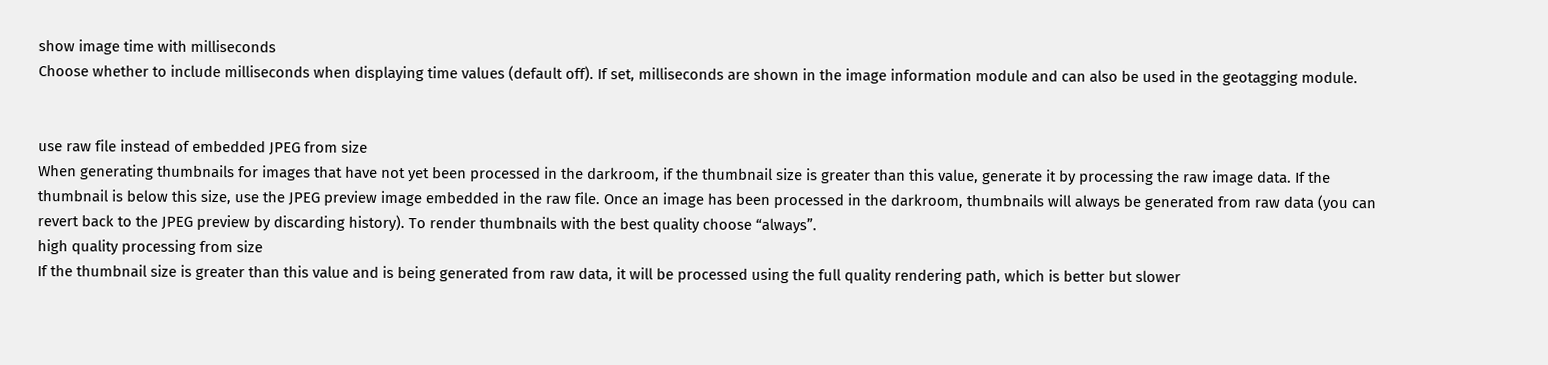show image time with milliseconds
Choose whether to include milliseconds when displaying time values (default off). If set, milliseconds are shown in the image information module and can also be used in the geotagging module.


use raw file instead of embedded JPEG from size
When generating thumbnails for images that have not yet been processed in the darkroom, if the thumbnail size is greater than this value, generate it by processing the raw image data. If the thumbnail is below this size, use the JPEG preview image embedded in the raw file. Once an image has been processed in the darkroom, thumbnails will always be generated from raw data (you can revert back to the JPEG preview by discarding history). To render thumbnails with the best quality choose “always”.
high quality processing from size
If the thumbnail size is greater than this value and is being generated from raw data, it will be processed using the full quality rendering path, which is better but slower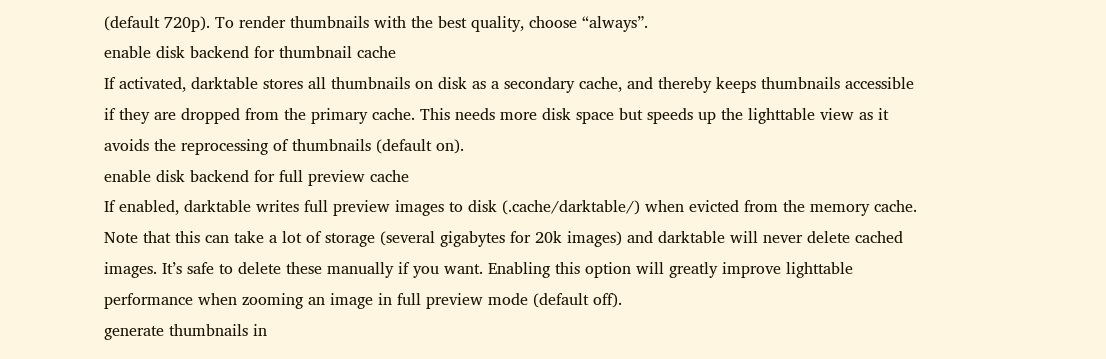(default 720p). To render thumbnails with the best quality, choose “always”.
enable disk backend for thumbnail cache
If activated, darktable stores all thumbnails on disk as a secondary cache, and thereby keeps thumbnails accessible if they are dropped from the primary cache. This needs more disk space but speeds up the lighttable view as it avoids the reprocessing of thumbnails (default on).
enable disk backend for full preview cache
If enabled, darktable writes full preview images to disk (.cache/darktable/) when evicted from the memory cache. Note that this can take a lot of storage (several gigabytes for 20k images) and darktable will never delete cached images. It’s safe to delete these manually if you want. Enabling this option will greatly improve lighttable performance when zooming an image in full preview mode (default off).
generate thumbnails in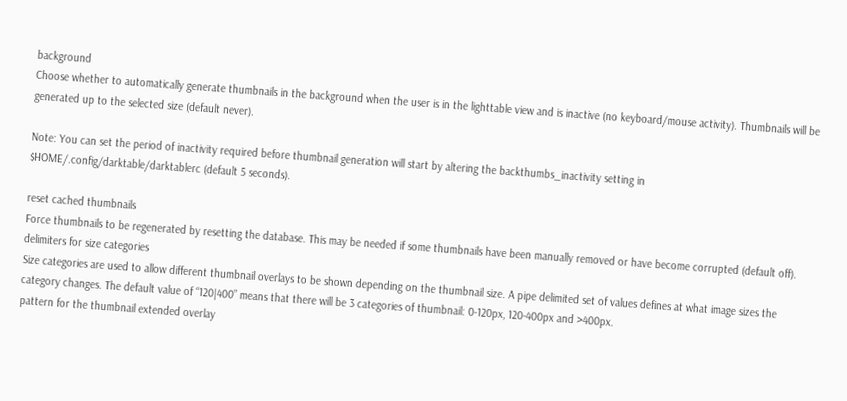background
Choose whether to automatically generate thumbnails in the background when the user is in the lighttable view and is inactive (no keyboard/mouse activity). Thumbnails will be generated up to the selected size (default never).

Note: You can set the period of inactivity required before thumbnail generation will start by altering the backthumbs_inactivity setting in $HOME/.config/darktable/darktablerc (default 5 seconds).

reset cached thumbnails
Force thumbnails to be regenerated by resetting the database. This may be needed if some thumbnails have been manually removed or have become corrupted (default off).
delimiters for size categories
Size categories are used to allow different thumbnail overlays to be shown depending on the thumbnail size. A pipe delimited set of values defines at what image sizes the category changes. The default value of “120|400” means that there will be 3 categories of thumbnail: 0-120px, 120-400px and >400px.
pattern for the thumbnail extended overlay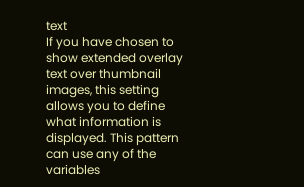text
If you have chosen to show extended overlay text over thumbnail images, this setting allows you to define what information is displayed. This pattern can use any of the variables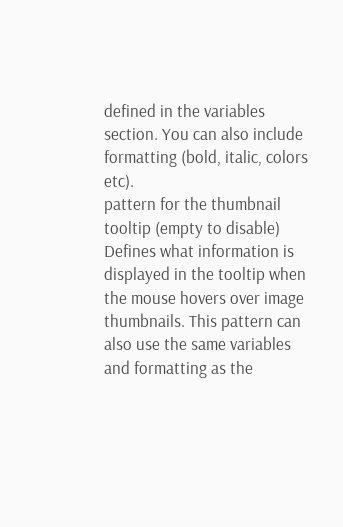defined in the variables section. You can also include formatting (bold, italic, colors etc).
pattern for the thumbnail tooltip (empty to disable)
Defines what information is displayed in the tooltip when the mouse hovers over image thumbnails. This pattern can also use the same variables and formatting as the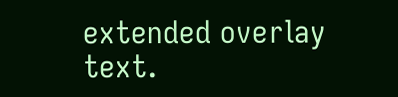extended overlay text.